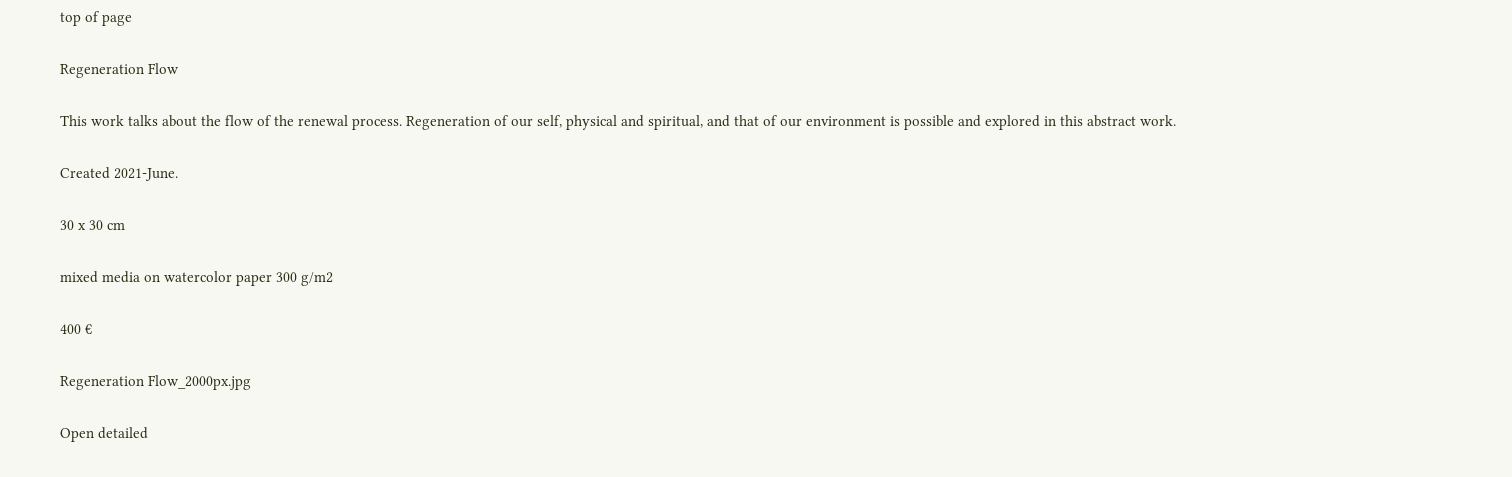top of page

Regeneration Flow

This work talks about the flow of the renewal process. Regeneration of our self, physical and spiritual, and that of our environment is possible and explored in this abstract work.

Created 2021-June.

30 x 30 cm

mixed media on watercolor paper 300 g/m2

400 €

Regeneration Flow_2000px.jpg

Open detailed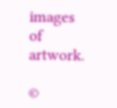images of artwork.

©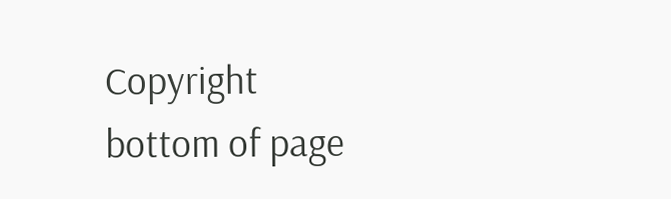Copyright
bottom of page